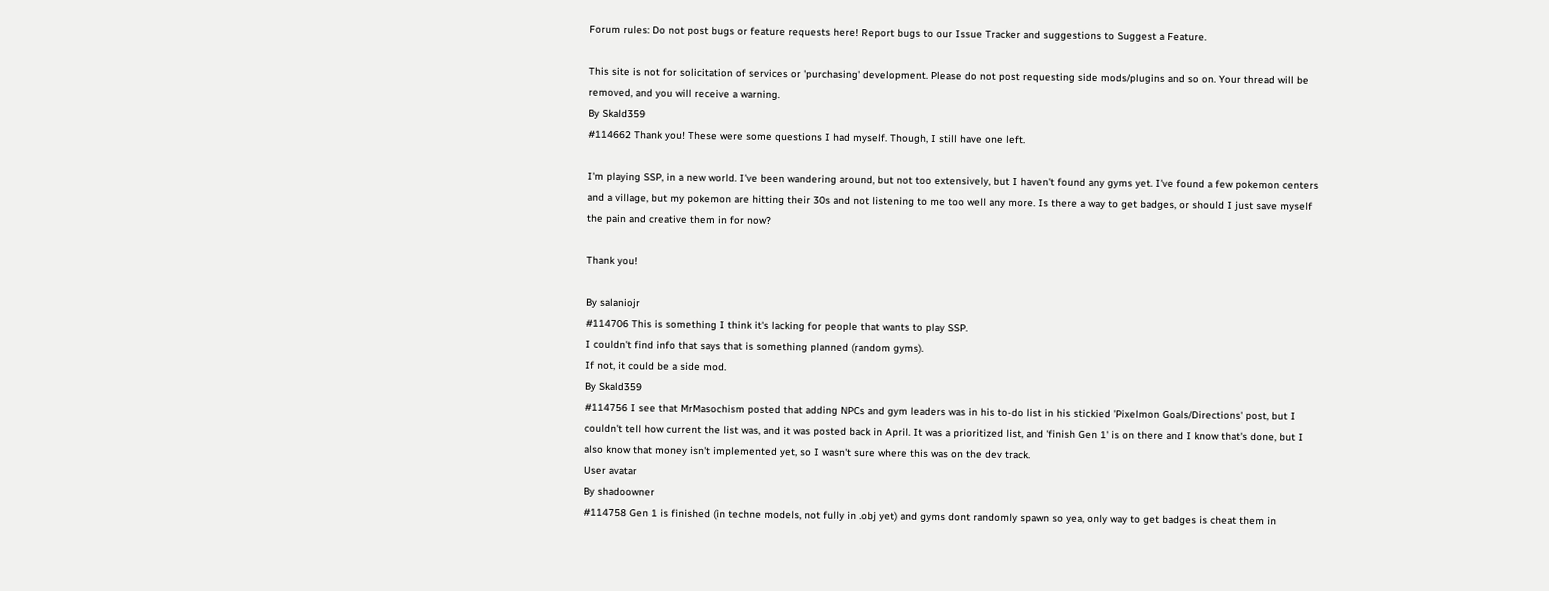Forum rules: Do not post bugs or feature requests here! Report bugs to our Issue Tracker and suggestions to Suggest a Feature.

This site is not for solicitation of services or 'purchasing' development. Please do not post requesting side mods/plugins and so on. Your thread will be removed, and you will receive a warning.
By Skald359
#114662 Thank you! These were some questions I had myself. Though, I still have one left.

I'm playing SSP, in a new world. I've been wandering around, but not too extensively, but I haven't found any gyms yet. I've found a few pokemon centers and a village, but my pokemon are hitting their 30s and not listening to me too well any more. Is there a way to get badges, or should I just save myself the pain and creative them in for now?

Thank you!

By salaniojr
#114706 This is something I think it's lacking for people that wants to play SSP.
I couldn't find info that says that is something planned (random gyms).
If not, it could be a side mod.
By Skald359
#114756 I see that MrMasochism posted that adding NPCs and gym leaders was in his to-do list in his stickied 'Pixelmon Goals/Directions' post, but I couldn't tell how current the list was, and it was posted back in April. It was a prioritized list, and 'finish Gen 1' is on there and I know that's done, but I also know that money isn't implemented yet, so I wasn't sure where this was on the dev track.
User avatar
By shadoowner
#114758 Gen 1 is finished (in techne models, not fully in .obj yet) and gyms dont randomly spawn so yea, only way to get badges is cheat them in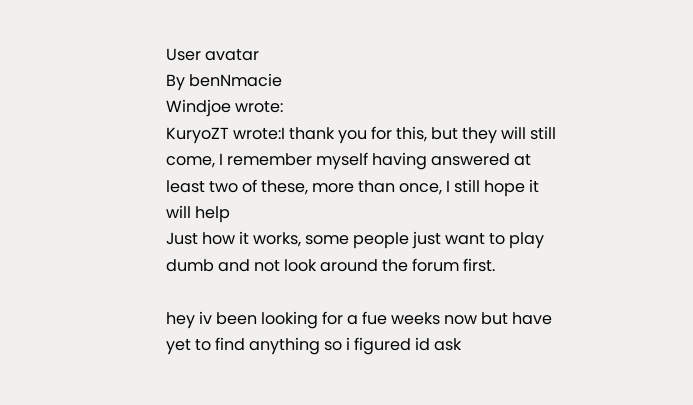User avatar
By benNmacie
Windjoe wrote:
KuryoZT wrote:I thank you for this, but they will still come, I remember myself having answered at least two of these, more than once, I still hope it will help
Just how it works, some people just want to play dumb and not look around the forum first.

hey iv been looking for a fue weeks now but have yet to find anything so i figured id ask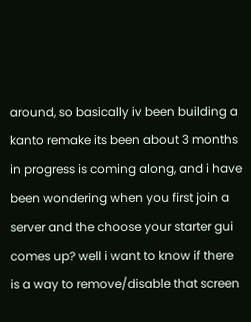around, so basically iv been building a kanto remake its been about 3 months in progress is coming along, and i have been wondering when you first join a server and the choose your starter gui comes up? well i want to know if there is a way to remove/disable that screen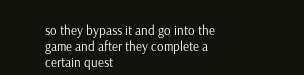so they bypass it and go into the game and after they complete a certain quest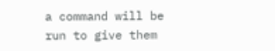a command will be run to give them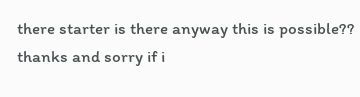there starter is there anyway this is possible?? thanks and sorry if i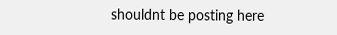shouldnt be posting here